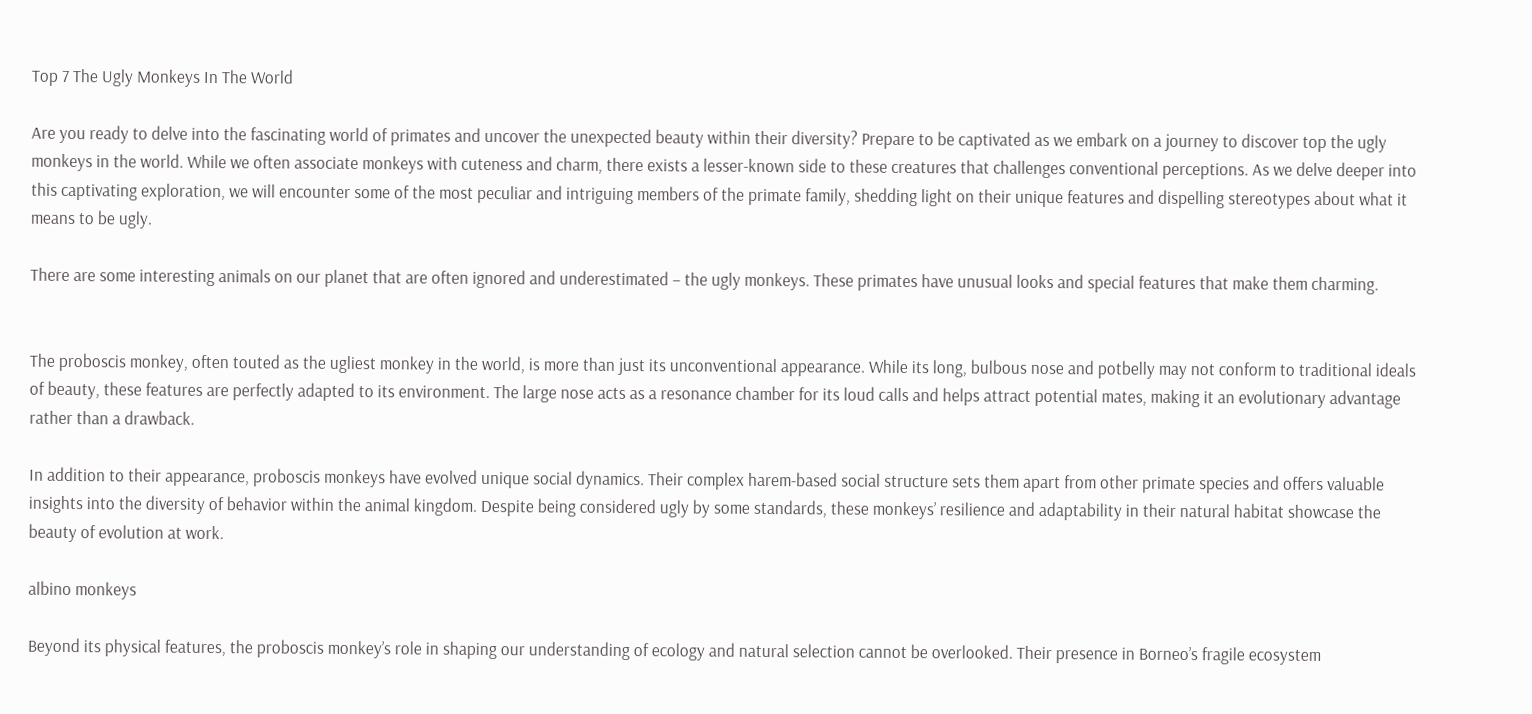Top 7 The Ugly Monkeys In The World

Are you ready to delve into the fascinating world of primates and uncover the unexpected beauty within their diversity? Prepare to be captivated as we embark on a journey to discover top the ugly monkeys in the world. While we often associate monkeys with cuteness and charm, there exists a lesser-known side to these creatures that challenges conventional perceptions. As we delve deeper into this captivating exploration, we will encounter some of the most peculiar and intriguing members of the primate family, shedding light on their unique features and dispelling stereotypes about what it means to be ugly.

There are some interesting animals on our planet that are often ignored and underestimated – the ugly monkeys. These primates have unusual looks and special features that make them charming.


The proboscis monkey, often touted as the ugliest monkey in the world, is more than just its unconventional appearance. While its long, bulbous nose and potbelly may not conform to traditional ideals of beauty, these features are perfectly adapted to its environment. The large nose acts as a resonance chamber for its loud calls and helps attract potential mates, making it an evolutionary advantage rather than a drawback.

In addition to their appearance, proboscis monkeys have evolved unique social dynamics. Their complex harem-based social structure sets them apart from other primate species and offers valuable insights into the diversity of behavior within the animal kingdom. Despite being considered ugly by some standards, these monkeys’ resilience and adaptability in their natural habitat showcase the beauty of evolution at work.

albino monkeys

Beyond its physical features, the proboscis monkey’s role in shaping our understanding of ecology and natural selection cannot be overlooked. Their presence in Borneo’s fragile ecosystem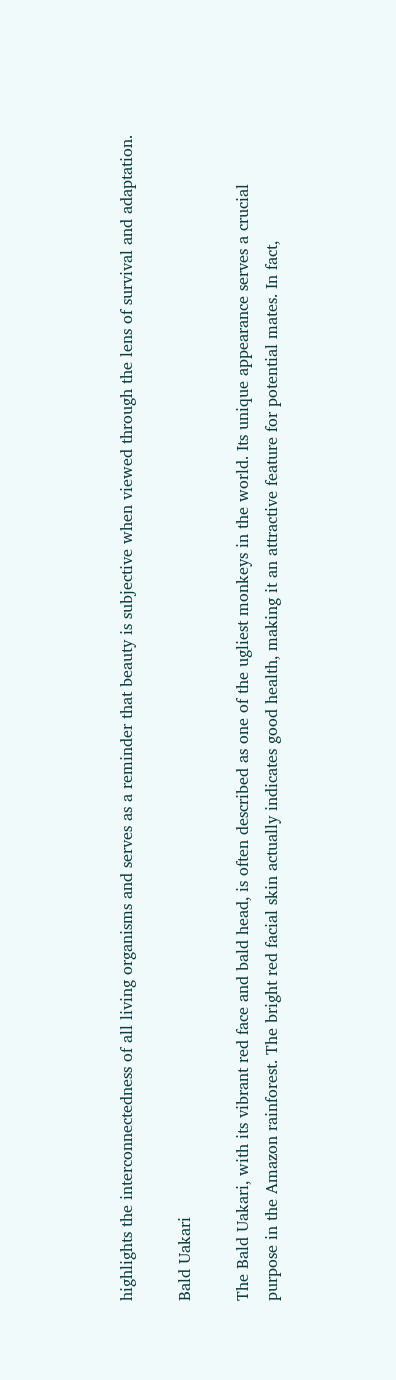highlights the interconnectedness of all living organisms and serves as a reminder that beauty is subjective when viewed through the lens of survival and adaptation.

Bald Uakari

The Bald Uakari, with its vibrant red face and bald head, is often described as one of the ugliest monkeys in the world. Its unique appearance serves a crucial purpose in the Amazon rainforest. The bright red facial skin actually indicates good health, making it an attractive feature for potential mates. In fact,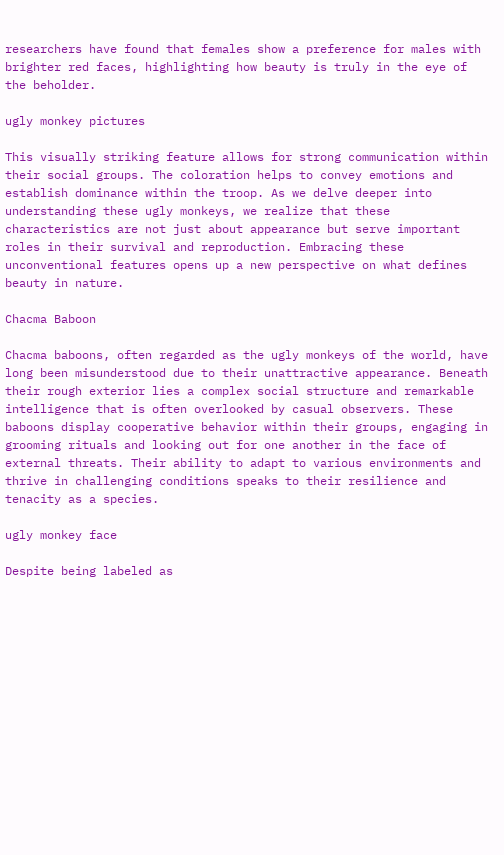researchers have found that females show a preference for males with brighter red faces, highlighting how beauty is truly in the eye of the beholder.

ugly monkey pictures

This visually striking feature allows for strong communication within their social groups. The coloration helps to convey emotions and establish dominance within the troop. As we delve deeper into understanding these ugly monkeys, we realize that these characteristics are not just about appearance but serve important roles in their survival and reproduction. Embracing these unconventional features opens up a new perspective on what defines beauty in nature.

Chacma Baboon

Chacma baboons, often regarded as the ugly monkeys of the world, have long been misunderstood due to their unattractive appearance. Beneath their rough exterior lies a complex social structure and remarkable intelligence that is often overlooked by casual observers. These baboons display cooperative behavior within their groups, engaging in grooming rituals and looking out for one another in the face of external threats. Their ability to adapt to various environments and thrive in challenging conditions speaks to their resilience and tenacity as a species.

ugly monkey face

Despite being labeled as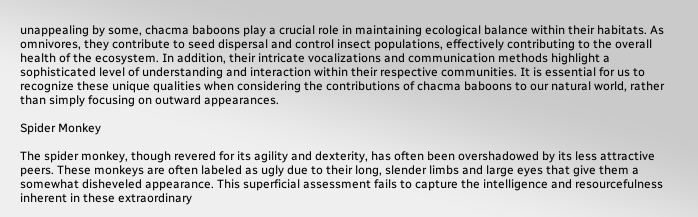unappealing by some, chacma baboons play a crucial role in maintaining ecological balance within their habitats. As omnivores, they contribute to seed dispersal and control insect populations, effectively contributing to the overall health of the ecosystem. In addition, their intricate vocalizations and communication methods highlight a sophisticated level of understanding and interaction within their respective communities. It is essential for us to recognize these unique qualities when considering the contributions of chacma baboons to our natural world, rather than simply focusing on outward appearances.

Spider Monkey

The spider monkey, though revered for its agility and dexterity, has often been overshadowed by its less attractive peers. These monkeys are often labeled as ugly due to their long, slender limbs and large eyes that give them a somewhat disheveled appearance. This superficial assessment fails to capture the intelligence and resourcefulness inherent in these extraordinary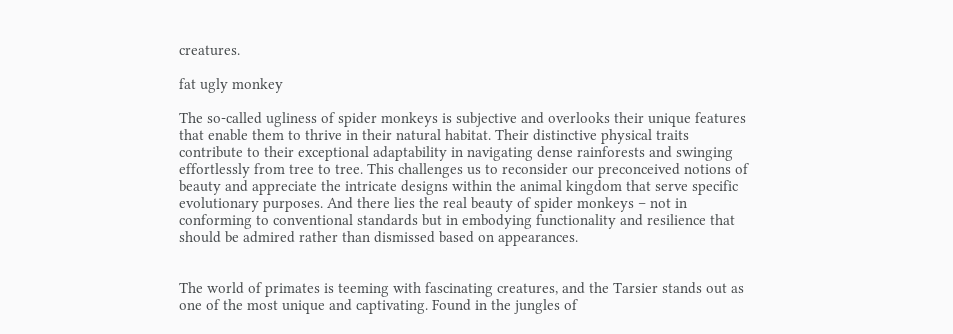creatures.

fat ugly monkey

The so-called ugliness of spider monkeys is subjective and overlooks their unique features that enable them to thrive in their natural habitat. Their distinctive physical traits contribute to their exceptional adaptability in navigating dense rainforests and swinging effortlessly from tree to tree. This challenges us to reconsider our preconceived notions of beauty and appreciate the intricate designs within the animal kingdom that serve specific evolutionary purposes. And there lies the real beauty of spider monkeys – not in conforming to conventional standards but in embodying functionality and resilience that should be admired rather than dismissed based on appearances.


The world of primates is teeming with fascinating creatures, and the Tarsier stands out as one of the most unique and captivating. Found in the jungles of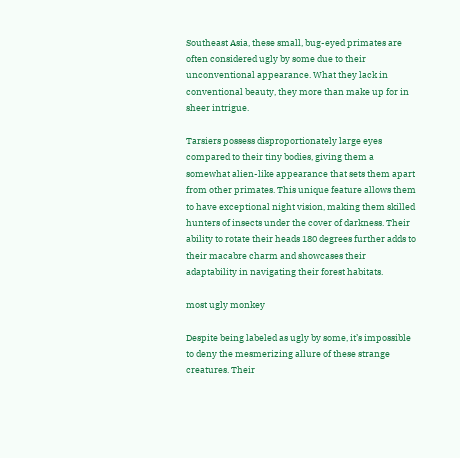Southeast Asia, these small, bug-eyed primates are often considered ugly by some due to their unconventional appearance. What they lack in conventional beauty, they more than make up for in sheer intrigue.

Tarsiers possess disproportionately large eyes compared to their tiny bodies, giving them a somewhat alien-like appearance that sets them apart from other primates. This unique feature allows them to have exceptional night vision, making them skilled hunters of insects under the cover of darkness. Their ability to rotate their heads 180 degrees further adds to their macabre charm and showcases their adaptability in navigating their forest habitats.

most ugly monkey

Despite being labeled as ugly by some, it’s impossible to deny the mesmerizing allure of these strange creatures. Their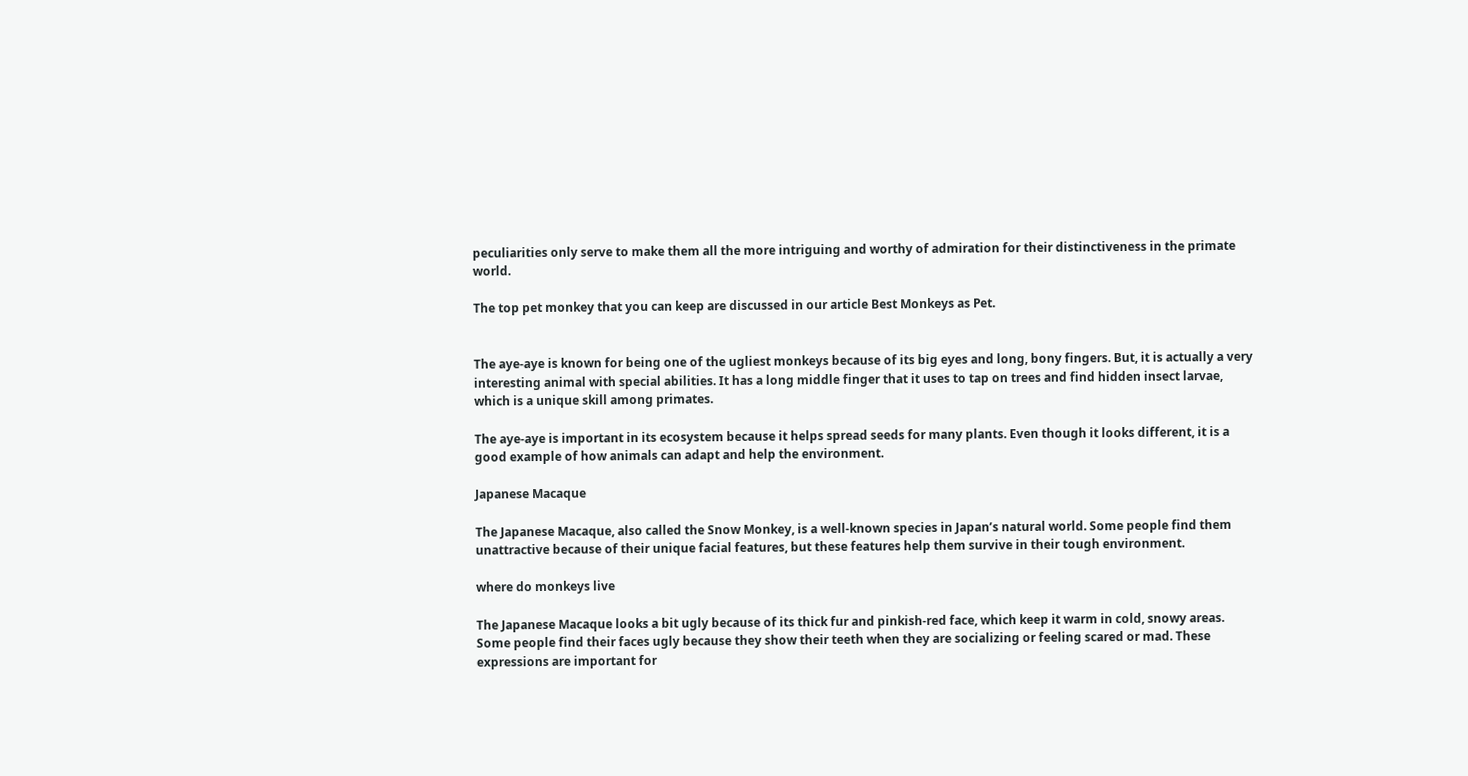peculiarities only serve to make them all the more intriguing and worthy of admiration for their distinctiveness in the primate world.

The top pet monkey that you can keep are discussed in our article Best Monkeys as Pet.


The aye-aye is known for being one of the ugliest monkeys because of its big eyes and long, bony fingers. But, it is actually a very interesting animal with special abilities. It has a long middle finger that it uses to tap on trees and find hidden insect larvae, which is a unique skill among primates.

The aye-aye is important in its ecosystem because it helps spread seeds for many plants. Even though it looks different, it is a good example of how animals can adapt and help the environment.

Japanese Macaque

The Japanese Macaque, also called the Snow Monkey, is a well-known species in Japan’s natural world. Some people find them unattractive because of their unique facial features, but these features help them survive in their tough environment.

where do monkeys live

The Japanese Macaque looks a bit ugly because of its thick fur and pinkish-red face, which keep it warm in cold, snowy areas. Some people find their faces ugly because they show their teeth when they are socializing or feeling scared or mad. These expressions are important for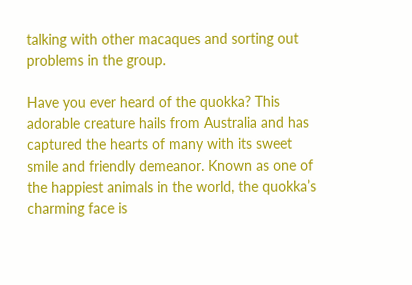talking with other macaques and sorting out problems in the group.

Have you ever heard of the quokka? This adorable creature hails from Australia and has captured the hearts of many with its sweet smile and friendly demeanor. Known as one of the happiest animals in the world, the quokka’s charming face is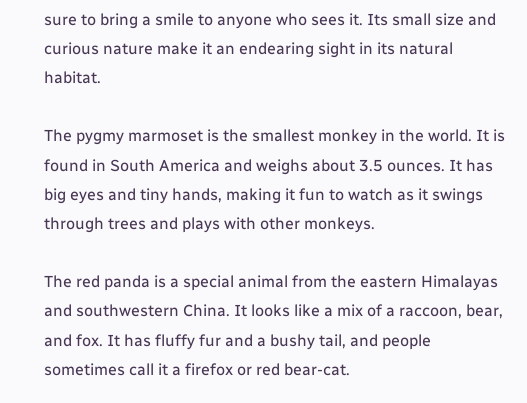sure to bring a smile to anyone who sees it. Its small size and curious nature make it an endearing sight in its natural habitat.

The pygmy marmoset is the smallest monkey in the world. It is found in South America and weighs about 3.5 ounces. It has big eyes and tiny hands, making it fun to watch as it swings through trees and plays with other monkeys.

The red panda is a special animal from the eastern Himalayas and southwestern China. It looks like a mix of a raccoon, bear, and fox. It has fluffy fur and a bushy tail, and people sometimes call it a firefox or red bear-cat.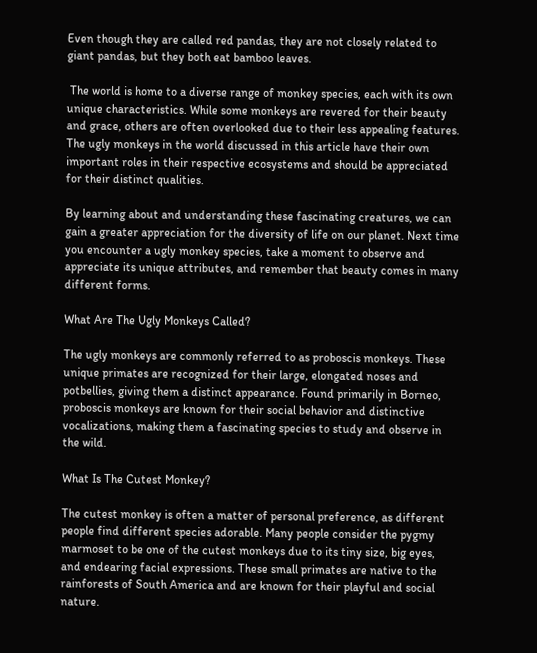Even though they are called red pandas, they are not closely related to giant pandas, but they both eat bamboo leaves.

 The world is home to a diverse range of monkey species, each with its own unique characteristics. While some monkeys are revered for their beauty and grace, others are often overlooked due to their less appealing features. The ugly monkeys in the world discussed in this article have their own important roles in their respective ecosystems and should be appreciated for their distinct qualities.

By learning about and understanding these fascinating creatures, we can gain a greater appreciation for the diversity of life on our planet. Next time you encounter a ugly monkey species, take a moment to observe and appreciate its unique attributes, and remember that beauty comes in many different forms.

What Are The Ugly Monkeys Called?

The ugly monkeys are commonly referred to as proboscis monkeys. These unique primates are recognized for their large, elongated noses and potbellies, giving them a distinct appearance. Found primarily in Borneo, proboscis monkeys are known for their social behavior and distinctive vocalizations, making them a fascinating species to study and observe in the wild.

What Is The Cutest Monkey?

The cutest monkey is often a matter of personal preference, as different people find different species adorable. Many people consider the pygmy marmoset to be one of the cutest monkeys due to its tiny size, big eyes, and endearing facial expressions. These small primates are native to the rainforests of South America and are known for their playful and social nature.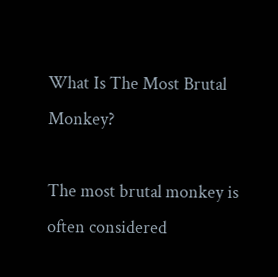What Is The Most Brutal Monkey?

The most brutal monkey is often considered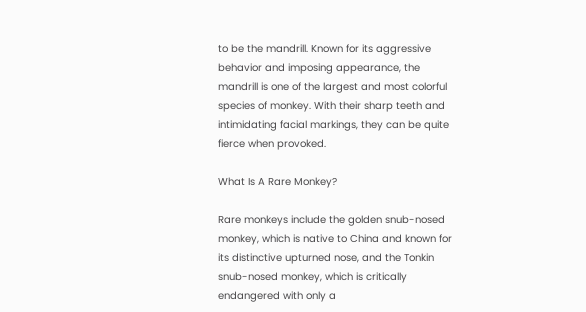to be the mandrill. Known for its aggressive behavior and imposing appearance, the mandrill is one of the largest and most colorful species of monkey. With their sharp teeth and intimidating facial markings, they can be quite fierce when provoked.

What Is A Rare Monkey?

Rare monkeys include the golden snub-nosed monkey, which is native to China and known for its distinctive upturned nose, and the Tonkin snub-nosed monkey, which is critically endangered with only a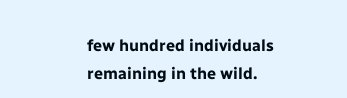few hundred individuals remaining in the wild.